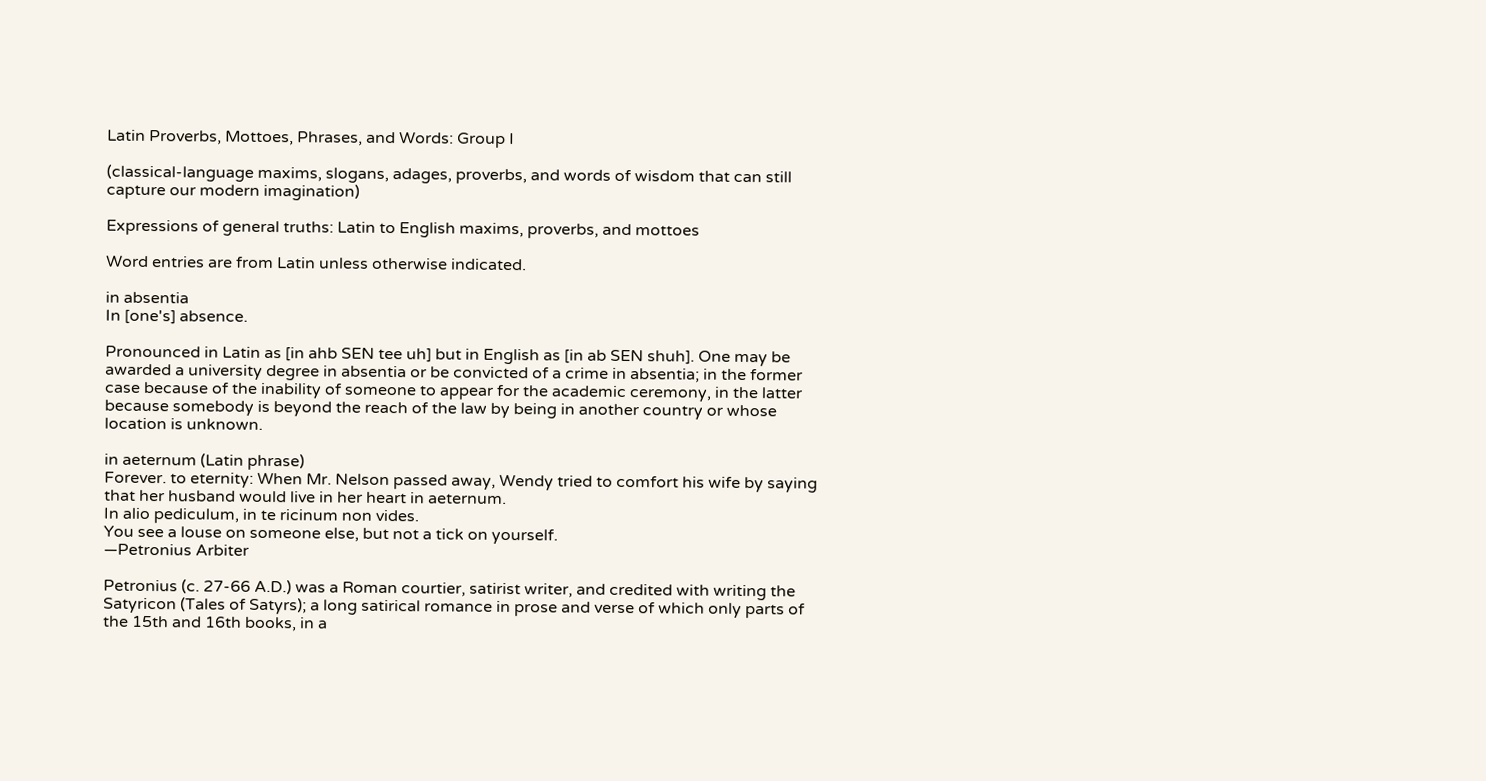Latin Proverbs, Mottoes, Phrases, and Words: Group I

(classical-language maxims, slogans, adages, proverbs, and words of wisdom that can still capture our modern imagination)

Expressions of general truths: Latin to English maxims, proverbs, and mottoes

Word entries are from Latin unless otherwise indicated.

in absentia
In [one's] absence.

Pronounced in Latin as [in ahb SEN tee uh] but in English as [in ab SEN shuh]. One may be awarded a university degree in absentia or be convicted of a crime in absentia; in the former case because of the inability of someone to appear for the academic ceremony, in the latter because somebody is beyond the reach of the law by being in another country or whose location is unknown.

in aeternum (Latin phrase)
Forever. to eternity: When Mr. Nelson passed away, Wendy tried to comfort his wife by saying that her husband would live in her heart in aeternum.
In alio pediculum, in te ricinum non vides.
You see a louse on someone else, but not a tick on yourself.
—Petronius Arbiter

Petronius (c. 27-66 A.D.) was a Roman courtier, satirist writer, and credited with writing the Satyricon (Tales of Satyrs); a long satirical romance in prose and verse of which only parts of the 15th and 16th books, in a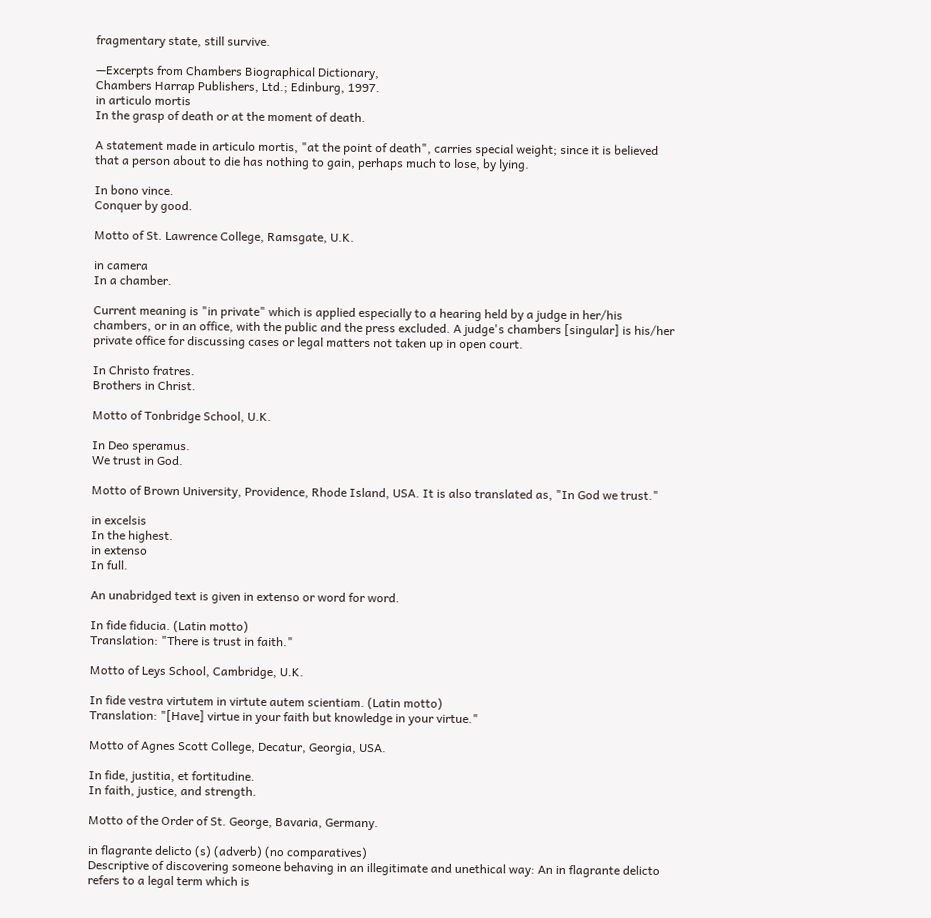fragmentary state, still survive.

—Excerpts from Chambers Biographical Dictionary,
Chambers Harrap Publishers, Ltd.; Edinburg, 1997.
in articulo mortis
In the grasp of death or at the moment of death.

A statement made in articulo mortis, "at the point of death", carries special weight; since it is believed that a person about to die has nothing to gain, perhaps much to lose, by lying.

In bono vince.
Conquer by good.

Motto of St. Lawrence College, Ramsgate, U.K.

in camera
In a chamber.

Current meaning is "in private" which is applied especially to a hearing held by a judge in her/his chambers, or in an office, with the public and the press excluded. A judge's chambers [singular] is his/her private office for discussing cases or legal matters not taken up in open court.

In Christo fratres.
Brothers in Christ.

Motto of Tonbridge School, U.K.

In Deo speramus.
We trust in God.

Motto of Brown University, Providence, Rhode Island, USA. It is also translated as, "In God we trust."

in excelsis
In the highest.
in extenso
In full.

An unabridged text is given in extenso or word for word.

In fide fiducia. (Latin motto)
Translation: "There is trust in faith."

Motto of Leys School, Cambridge, U.K.

In fide vestra virtutem in virtute autem scientiam. (Latin motto)
Translation: "[Have] virtue in your faith but knowledge in your virtue."

Motto of Agnes Scott College, Decatur, Georgia, USA.

In fide, justitia, et fortitudine.
In faith, justice, and strength.

Motto of the Order of St. George, Bavaria, Germany.

in flagrante delicto (s) (adverb) (no comparatives)
Descriptive of discovering someone behaving in an illegitimate and unethical way: An in flagrante delicto refers to a legal term which is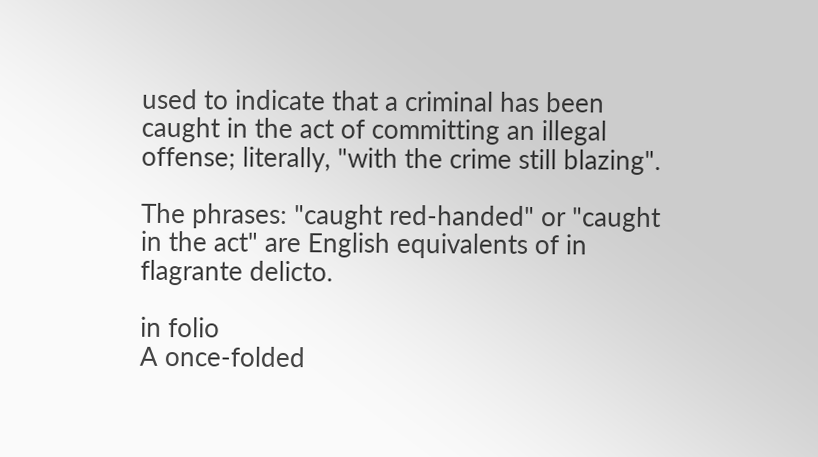used to indicate that a criminal has been caught in the act of committing an illegal offense; literally, "with the crime still blazing".

The phrases: "caught red-handed" or "caught in the act" are English equivalents of in flagrante delicto.

in folio
A once-folded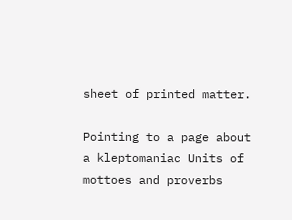sheet of printed matter.

Pointing to a page about a kleptomaniac Units of mottoes and proverbs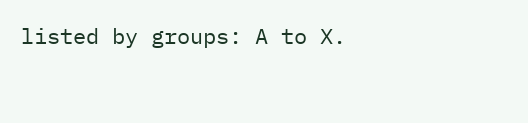listed by groups: A to X.